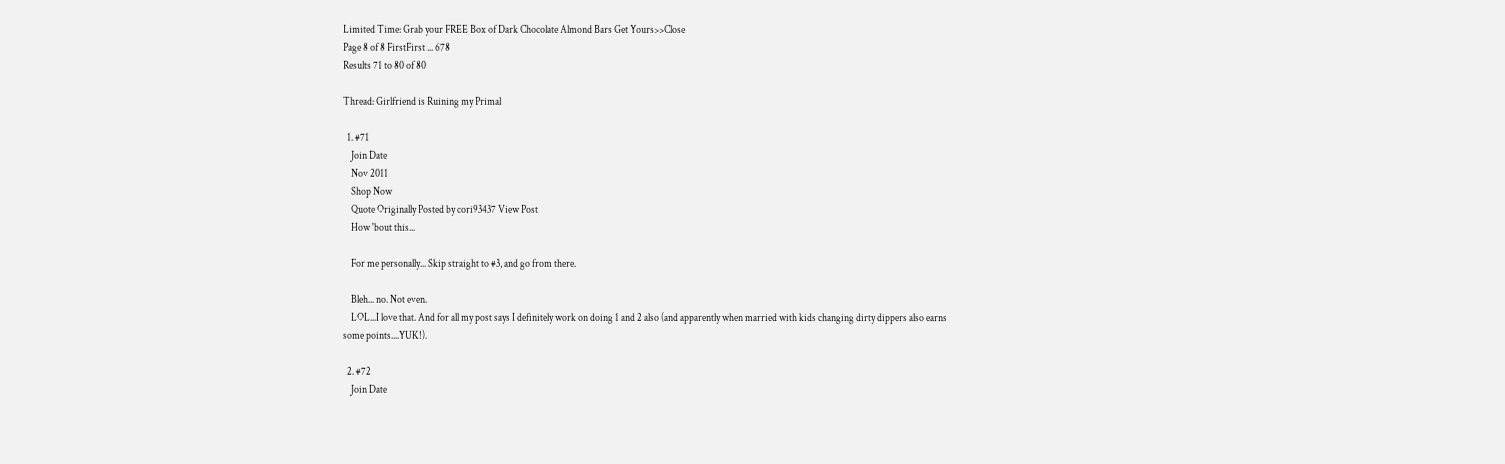Limited Time: Grab your FREE Box of Dark Chocolate Almond Bars Get Yours>>Close
Page 8 of 8 FirstFirst ... 678
Results 71 to 80 of 80

Thread: Girlfriend is Ruining my Primal

  1. #71
    Join Date
    Nov 2011
    Shop Now
    Quote Originally Posted by cori93437 View Post
    How 'bout this...

    For me personally... Skip straight to #3, and go from there.

    Bleh... no. Not even.
    LOL...I love that. And for all my post says I definitely work on doing 1 and 2 also (and apparently when married with kids changing dirty dippers also earns some points....YUK!).

  2. #72
    Join Date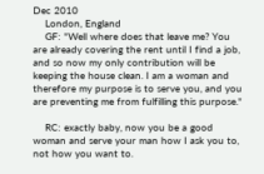Dec 2010
    London, England
    GF: "Well where does that leave me? You are already covering the rent until I find a job, and so now my only contribution will be keeping the house clean. I am a woman and therefore my purpose is to serve you, and you are preventing me from fulfilling this purpose."

    RC: exactly baby, now you be a good woman and serve your man how I ask you to, not how you want to.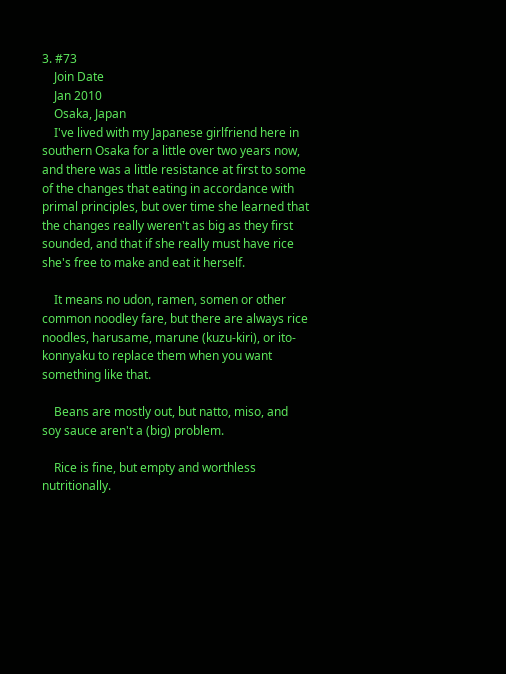3. #73
    Join Date
    Jan 2010
    Osaka, Japan
    I've lived with my Japanese girlfriend here in southern Osaka for a little over two years now, and there was a little resistance at first to some of the changes that eating in accordance with primal principles, but over time she learned that the changes really weren't as big as they first sounded, and that if she really must have rice she's free to make and eat it herself.

    It means no udon, ramen, somen or other common noodley fare, but there are always rice noodles, harusame, marune (kuzu-kiri), or ito-konnyaku to replace them when you want something like that.

    Beans are mostly out, but natto, miso, and soy sauce aren't a (big) problem.

    Rice is fine, but empty and worthless nutritionally.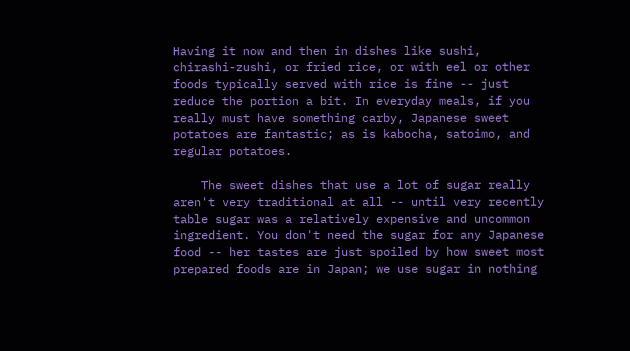Having it now and then in dishes like sushi, chirashi-zushi, or fried rice, or with eel or other foods typically served with rice is fine -- just reduce the portion a bit. In everyday meals, if you really must have something carby, Japanese sweet potatoes are fantastic; as is kabocha, satoimo, and regular potatoes.

    The sweet dishes that use a lot of sugar really aren't very traditional at all -- until very recently table sugar was a relatively expensive and uncommon ingredient. You don't need the sugar for any Japanese food -- her tastes are just spoiled by how sweet most prepared foods are in Japan; we use sugar in nothing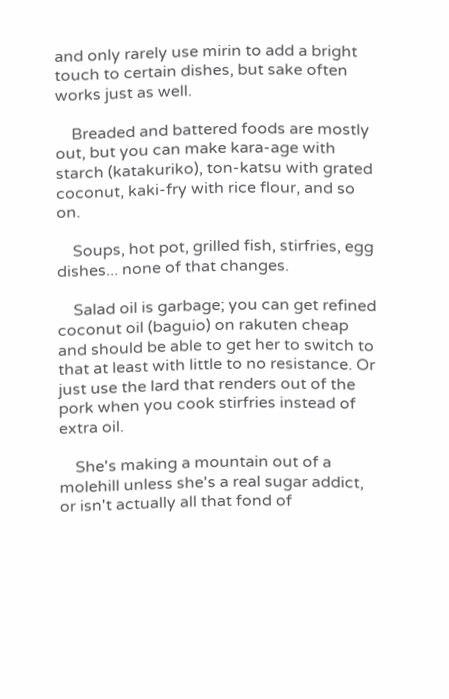and only rarely use mirin to add a bright touch to certain dishes, but sake often works just as well.

    Breaded and battered foods are mostly out, but you can make kara-age with starch (katakuriko), ton-katsu with grated coconut, kaki-fry with rice flour, and so on.

    Soups, hot pot, grilled fish, stirfries, egg dishes... none of that changes.

    Salad oil is garbage; you can get refined coconut oil (baguio) on rakuten cheap and should be able to get her to switch to that at least with little to no resistance. Or just use the lard that renders out of the pork when you cook stirfries instead of extra oil.

    She's making a mountain out of a molehill unless she's a real sugar addict, or isn't actually all that fond of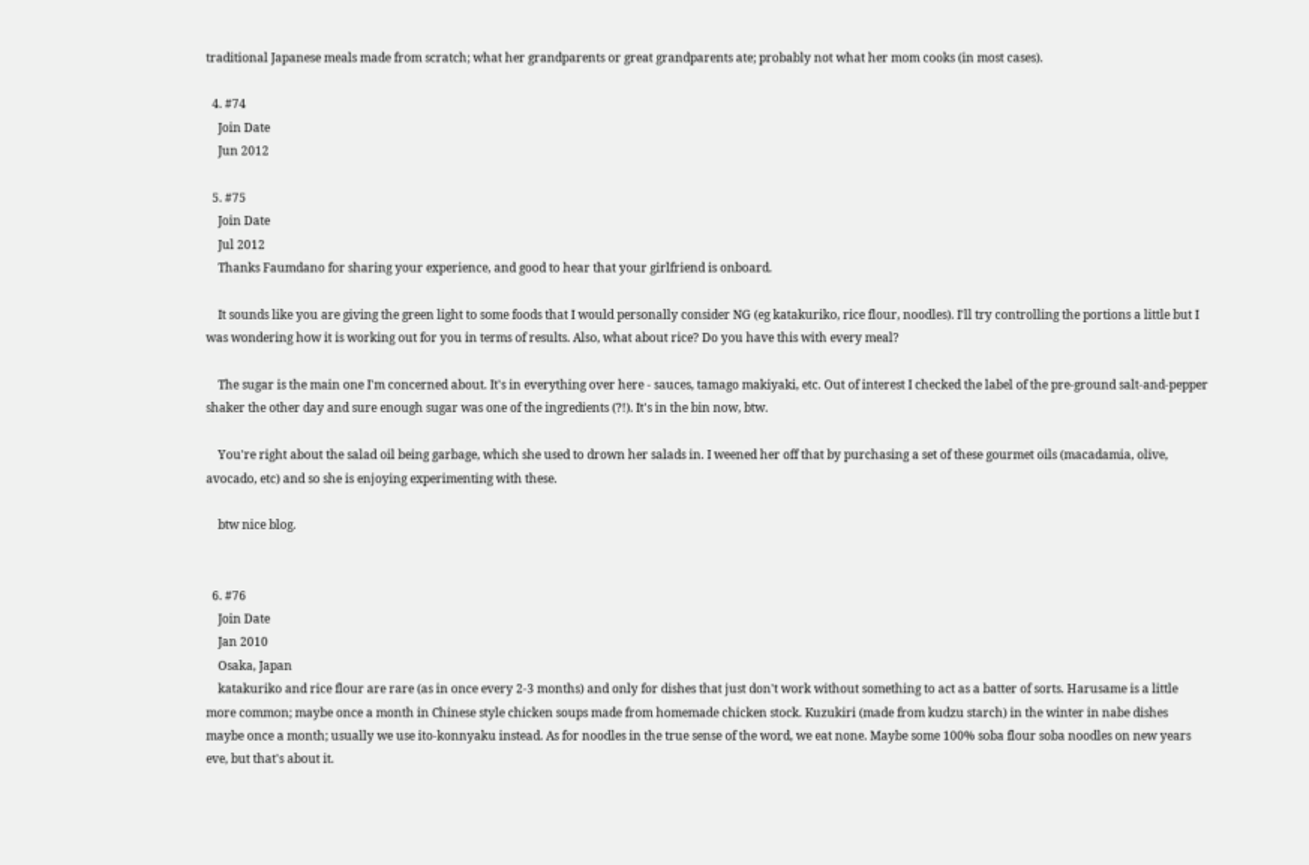traditional Japanese meals made from scratch; what her grandparents or great grandparents ate; probably not what her mom cooks (in most cases).

  4. #74
    Join Date
    Jun 2012

  5. #75
    Join Date
    Jul 2012
    Thanks Faumdano for sharing your experience, and good to hear that your girlfriend is onboard.

    It sounds like you are giving the green light to some foods that I would personally consider NG (eg katakuriko, rice flour, noodles). I'll try controlling the portions a little but I was wondering how it is working out for you in terms of results. Also, what about rice? Do you have this with every meal?

    The sugar is the main one I'm concerned about. It's in everything over here - sauces, tamago makiyaki, etc. Out of interest I checked the label of the pre-ground salt-and-pepper shaker the other day and sure enough sugar was one of the ingredients (?!). It's in the bin now, btw.

    You're right about the salad oil being garbage, which she used to drown her salads in. I weened her off that by purchasing a set of these gourmet oils (macadamia, olive, avocado, etc) and so she is enjoying experimenting with these.

    btw nice blog.


  6. #76
    Join Date
    Jan 2010
    Osaka, Japan
    katakuriko and rice flour are rare (as in once every 2-3 months) and only for dishes that just don't work without something to act as a batter of sorts. Harusame is a little more common; maybe once a month in Chinese style chicken soups made from homemade chicken stock. Kuzukiri (made from kudzu starch) in the winter in nabe dishes maybe once a month; usually we use ito-konnyaku instead. As for noodles in the true sense of the word, we eat none. Maybe some 100% soba flour soba noodles on new years eve, but that's about it.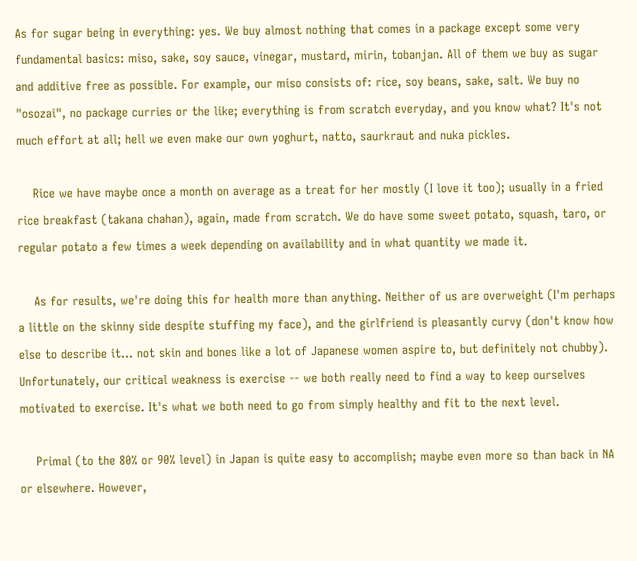As for sugar being in everything: yes. We buy almost nothing that comes in a package except some very fundamental basics: miso, sake, soy sauce, vinegar, mustard, mirin, tobanjan. All of them we buy as sugar and additive free as possible. For example, our miso consists of: rice, soy beans, sake, salt. We buy no "osozai", no package curries or the like; everything is from scratch everyday, and you know what? It's not much effort at all; hell we even make our own yoghurt, natto, saurkraut and nuka pickles.

    Rice we have maybe once a month on average as a treat for her mostly (I love it too); usually in a fried rice breakfast (takana chahan), again, made from scratch. We do have some sweet potato, squash, taro, or regular potato a few times a week depending on availability and in what quantity we made it.

    As for results, we're doing this for health more than anything. Neither of us are overweight (I'm perhaps a little on the skinny side despite stuffing my face), and the girlfriend is pleasantly curvy (don't know how else to describe it... not skin and bones like a lot of Japanese women aspire to, but definitely not chubby). Unfortunately, our critical weakness is exercise -- we both really need to find a way to keep ourselves motivated to exercise. It's what we both need to go from simply healthy and fit to the next level.

    Primal (to the 80% or 90% level) in Japan is quite easy to accomplish; maybe even more so than back in NA or elsewhere. However,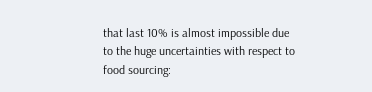that last 10% is almost impossible due to the huge uncertainties with respect to food sourcing: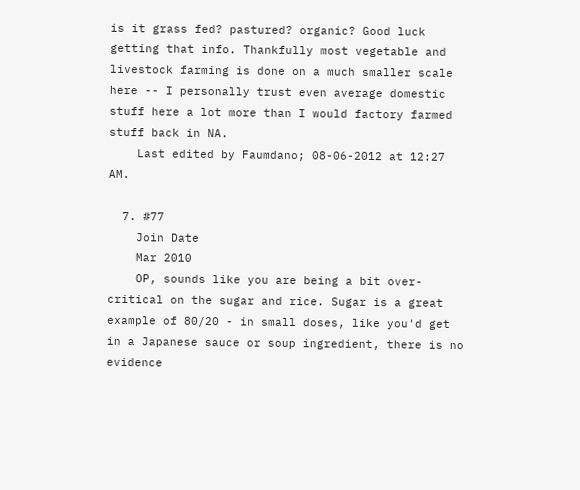is it grass fed? pastured? organic? Good luck getting that info. Thankfully most vegetable and livestock farming is done on a much smaller scale here -- I personally trust even average domestic stuff here a lot more than I would factory farmed stuff back in NA.
    Last edited by Faumdano; 08-06-2012 at 12:27 AM.

  7. #77
    Join Date
    Mar 2010
    OP, sounds like you are being a bit over-critical on the sugar and rice. Sugar is a great example of 80/20 - in small doses, like you'd get in a Japanese sauce or soup ingredient, there is no evidence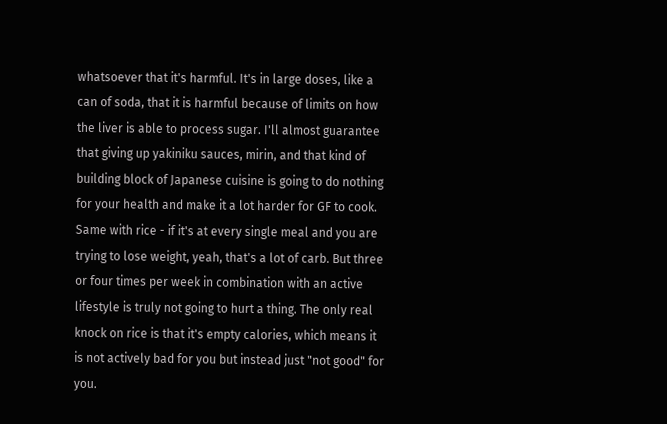whatsoever that it's harmful. It's in large doses, like a can of soda, that it is harmful because of limits on how the liver is able to process sugar. I'll almost guarantee that giving up yakiniku sauces, mirin, and that kind of building block of Japanese cuisine is going to do nothing for your health and make it a lot harder for GF to cook. Same with rice - if it's at every single meal and you are trying to lose weight, yeah, that's a lot of carb. But three or four times per week in combination with an active lifestyle is truly not going to hurt a thing. The only real knock on rice is that it's empty calories, which means it is not actively bad for you but instead just "not good" for you.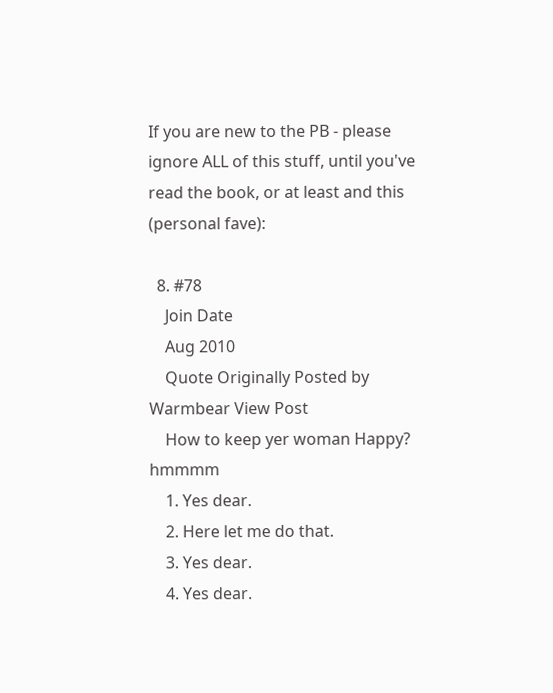If you are new to the PB - please ignore ALL of this stuff, until you've read the book, or at least and this (personal fave):

  8. #78
    Join Date
    Aug 2010
    Quote Originally Posted by Warmbear View Post
    How to keep yer woman Happy? hmmmm
    1. Yes dear.
    2. Here let me do that.
    3. Yes dear.
    4. Yes dear.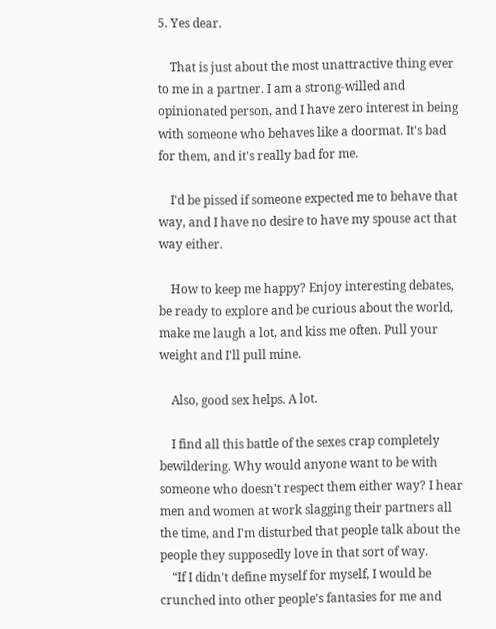5. Yes dear.

    That is just about the most unattractive thing ever to me in a partner. I am a strong-willed and opinionated person, and I have zero interest in being with someone who behaves like a doormat. It's bad for them, and it's really bad for me.

    I'd be pissed if someone expected me to behave that way, and I have no desire to have my spouse act that way either.

    How to keep me happy? Enjoy interesting debates, be ready to explore and be curious about the world, make me laugh a lot, and kiss me often. Pull your weight and I'll pull mine.

    Also, good sex helps. A lot.

    I find all this battle of the sexes crap completely bewildering. Why would anyone want to be with someone who doesn't respect them either way? I hear men and women at work slagging their partners all the time, and I'm disturbed that people talk about the people they supposedly love in that sort of way.
    “If I didn't define myself for myself, I would be crunched into other people's fantasies for me and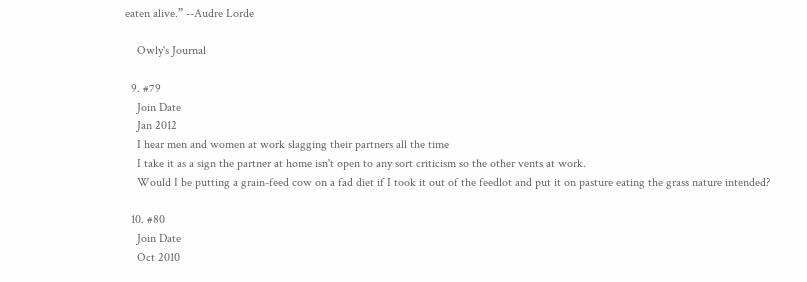eaten alive.” --Audre Lorde

    Owly's Journal

  9. #79
    Join Date
    Jan 2012
    I hear men and women at work slagging their partners all the time
    I take it as a sign the partner at home isn't open to any sort criticism so the other vents at work.
    Would I be putting a grain-feed cow on a fad diet if I took it out of the feedlot and put it on pasture eating the grass nature intended?

  10. #80
    Join Date
    Oct 2010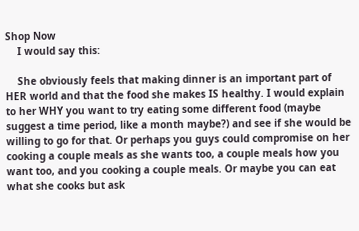Shop Now
    I would say this:

    She obviously feels that making dinner is an important part of HER world and that the food she makes IS healthy. I would explain to her WHY you want to try eating some different food (maybe suggest a time period, like a month maybe?) and see if she would be willing to go for that. Or perhaps you guys could compromise on her cooking a couple meals as she wants too, a couple meals how you want too, and you cooking a couple meals. Or maybe you can eat what she cooks but ask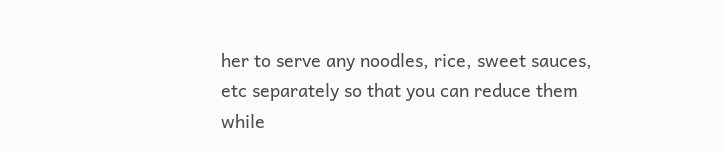her to serve any noodles, rice, sweet sauces, etc separately so that you can reduce them while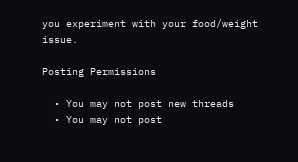you experiment with your food/weight issue.

Posting Permissions

  • You may not post new threads
  • You may not post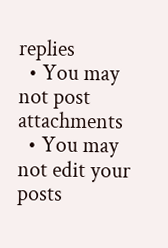replies
  • You may not post attachments
  • You may not edit your posts